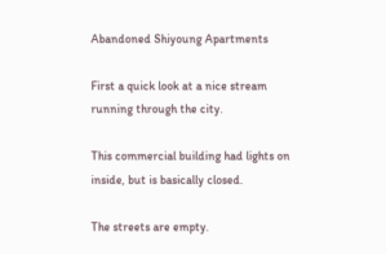Abandoned Shiyoung Apartments

First a quick look at a nice stream running through the city.

This commercial building had lights on inside, but is basically closed.

The streets are empty.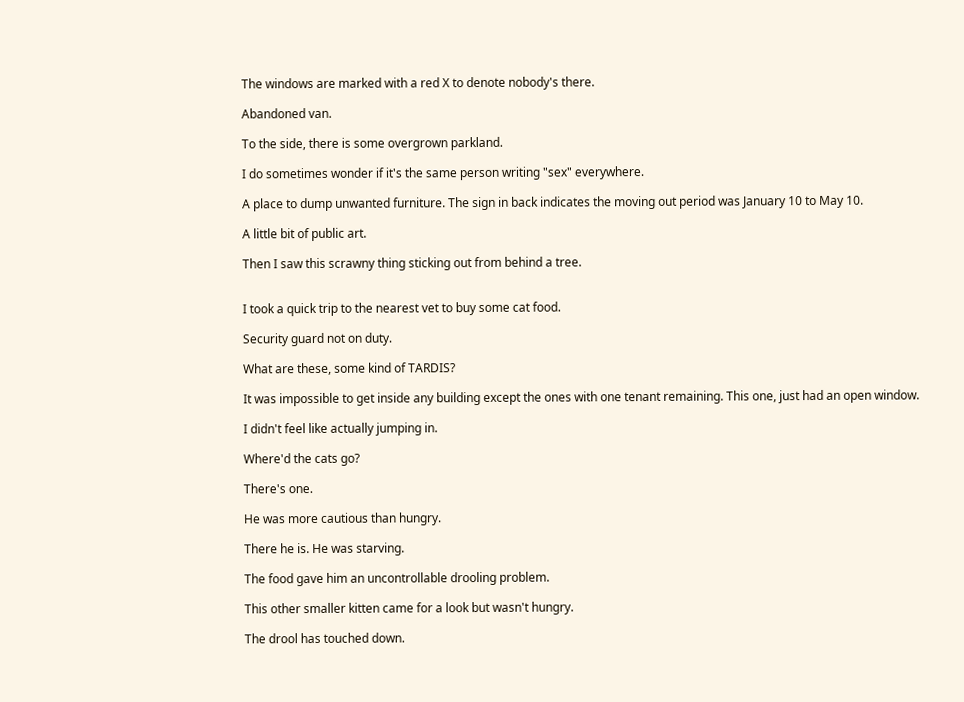The windows are marked with a red X to denote nobody's there.

Abandoned van.

To the side, there is some overgrown parkland.

I do sometimes wonder if it's the same person writing "sex" everywhere.

A place to dump unwanted furniture. The sign in back indicates the moving out period was January 10 to May 10.

A little bit of public art.

Then I saw this scrawny thing sticking out from behind a tree.


I took a quick trip to the nearest vet to buy some cat food.

Security guard not on duty.

What are these, some kind of TARDIS?

It was impossible to get inside any building except the ones with one tenant remaining. This one, just had an open window.

I didn't feel like actually jumping in.

Where'd the cats go?

There's one.

He was more cautious than hungry.

There he is. He was starving.

The food gave him an uncontrollable drooling problem.

This other smaller kitten came for a look but wasn't hungry.

The drool has touched down.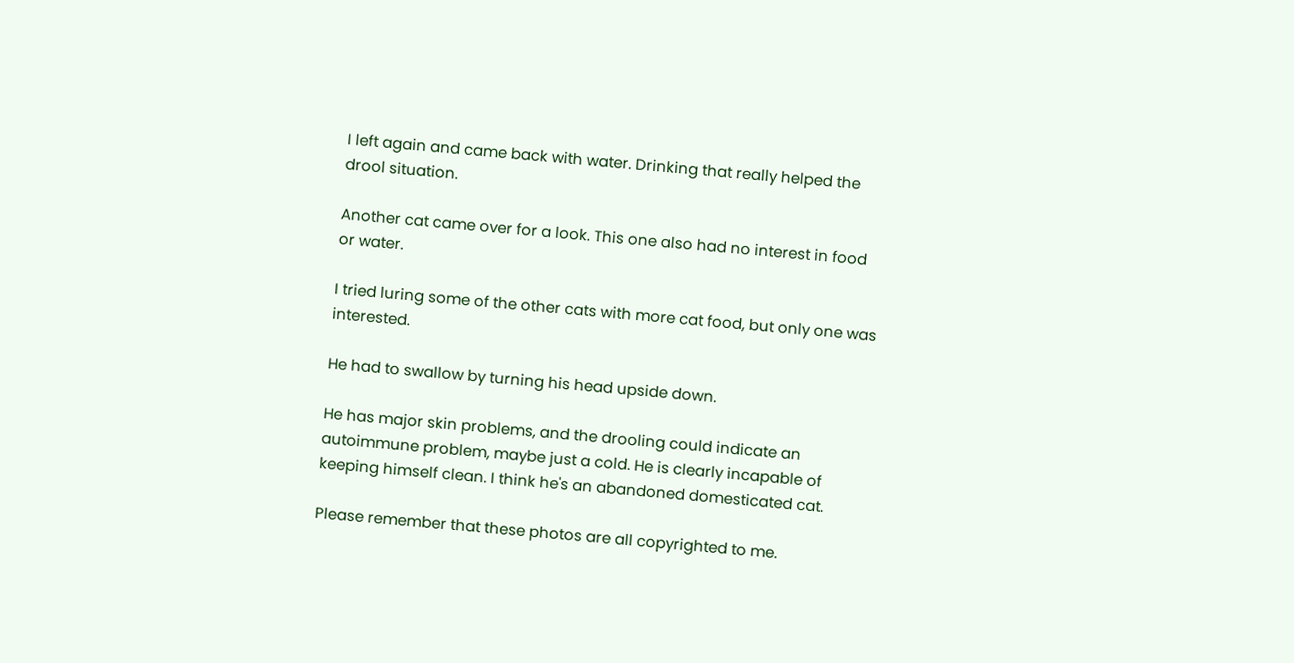I left again and came back with water. Drinking that really helped the drool situation.

Another cat came over for a look. This one also had no interest in food or water.

I tried luring some of the other cats with more cat food, but only one was interested.

He had to swallow by turning his head upside down.

He has major skin problems, and the drooling could indicate an autoimmune problem, maybe just a cold. He is clearly incapable of keeping himself clean. I think he's an abandoned domesticated cat.

Please remember that these photos are all copyrighted to me.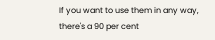If you want to use them in any way, there's a 90 per cent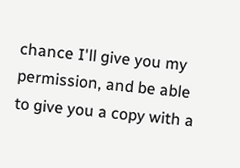chance I'll give you my permission, and be able to give you a copy with a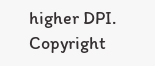higher DPI.
Copyright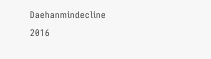Daehanmindecline 2016